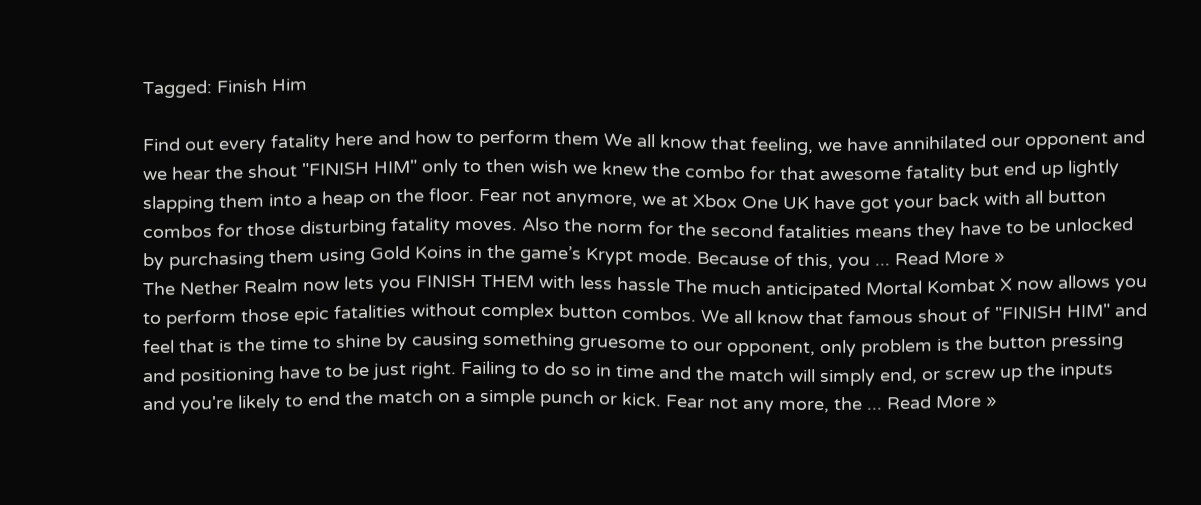Tagged: Finish Him

Find out every fatality here and how to perform them We all know that feeling, we have annihilated our opponent and we hear the shout "FINISH HIM" only to then wish we knew the combo for that awesome fatality but end up lightly slapping them into a heap on the floor. Fear not anymore, we at Xbox One UK have got your back with all button combos for those disturbing fatality moves. Also the norm for the second fatalities means they have to be unlocked by purchasing them using Gold Koins in the game’s Krypt mode. Because of this, you ... Read More »
The Nether Realm now lets you FINISH THEM with less hassle The much anticipated Mortal Kombat X now allows you to perform those epic fatalities without complex button combos. We all know that famous shout of "FINISH HIM" and feel that is the time to shine by causing something gruesome to our opponent, only problem is the button pressing and positioning have to be just right. Failing to do so in time and the match will simply end, or screw up the inputs and you're likely to end the match on a simple punch or kick. Fear not any more, the ... Read More »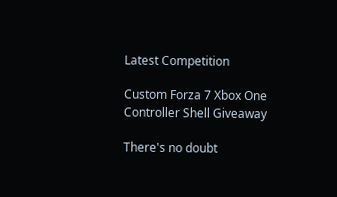Latest Competition

Custom Forza 7 Xbox One Controller Shell Giveaway

There's no doubt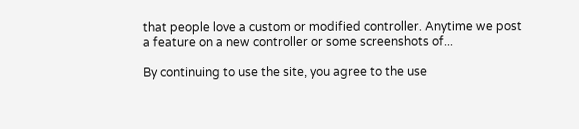that people love a custom or modified controller. Anytime we post a feature on a new controller or some screenshots of...

By continuing to use the site, you agree to the use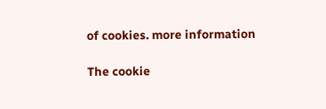of cookies. more information

The cookie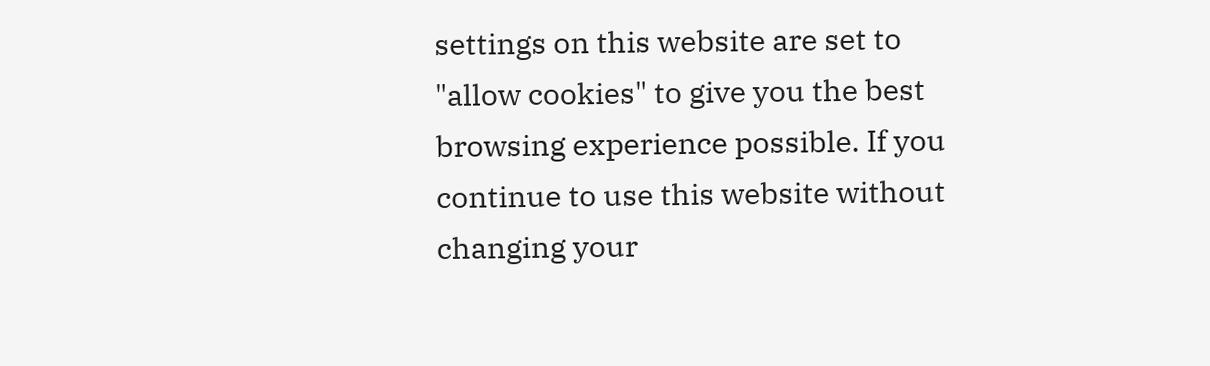settings on this website are set to "allow cookies" to give you the best browsing experience possible. If you continue to use this website without changing your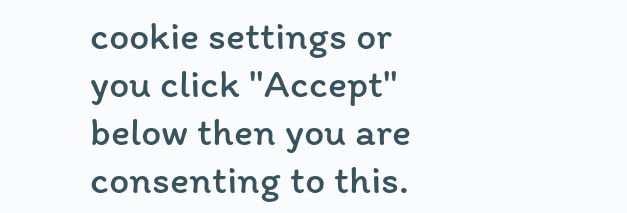cookie settings or you click "Accept" below then you are consenting to this.